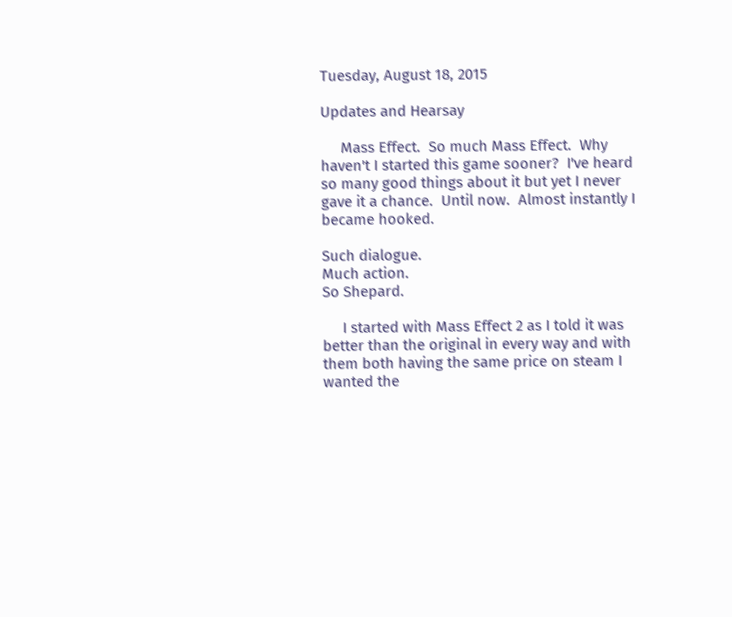Tuesday, August 18, 2015

Updates and Hearsay

     Mass Effect.  So much Mass Effect.  Why haven't I started this game sooner?  I've heard so many good things about it but yet I never gave it a chance.  Until now.  Almost instantly I became hooked.

Such dialogue.
Much action.
So Shepard.

     I started with Mass Effect 2 as I told it was better than the original in every way and with them both having the same price on steam I wanted the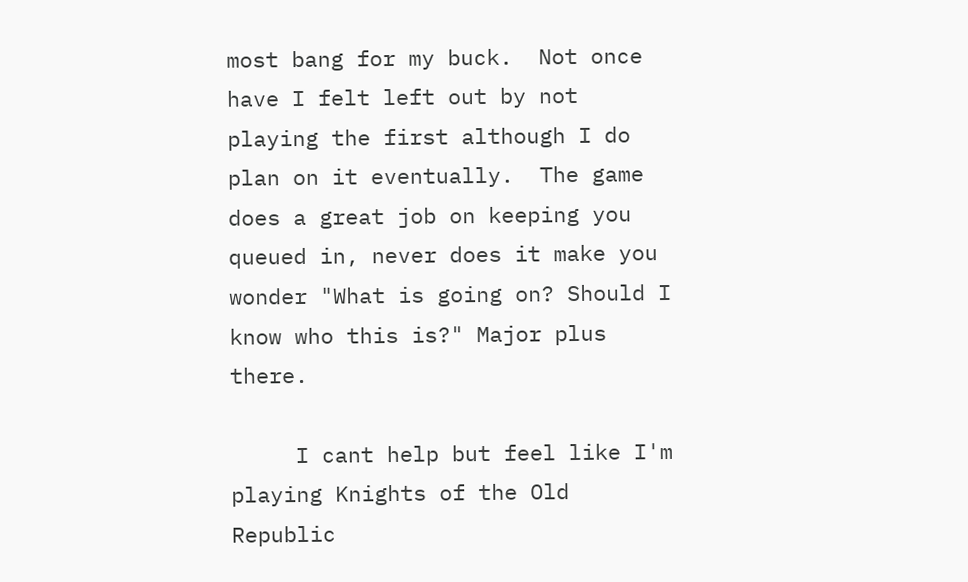most bang for my buck.  Not once have I felt left out by not playing the first although I do plan on it eventually.  The game does a great job on keeping you queued in, never does it make you wonder "What is going on? Should I know who this is?" Major plus there.

     I cant help but feel like I'm playing Knights of the Old Republic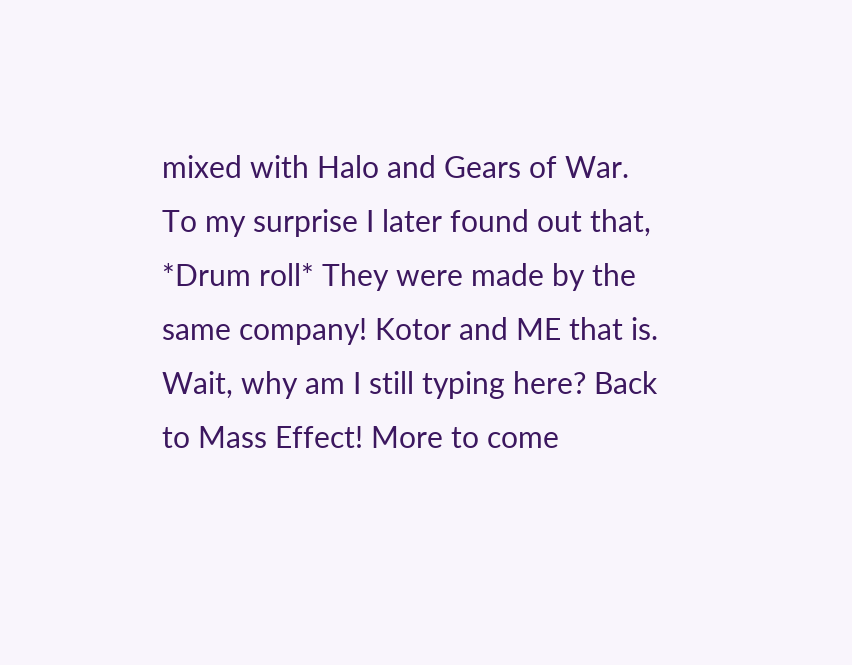mixed with Halo and Gears of War.  To my surprise I later found out that, *Drum roll* They were made by the same company! Kotor and ME that is.   Wait, why am I still typing here? Back to Mass Effect! More to come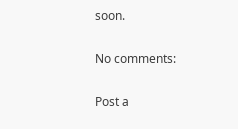soon.

No comments:

Post a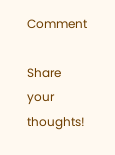Comment

Share your thoughts!